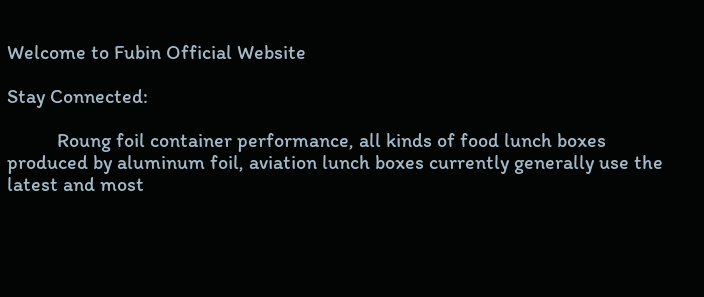Welcome to Fubin Official Website

Stay Connected:

          Roung foil container performance, all kinds of food lunch boxes produced by aluminum foil, aviation lunch boxes currently generally use the latest and most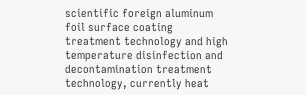scientific foreign aluminum foil surface coating treatment technology and high temperature disinfection and decontamination treatment technology, currently heat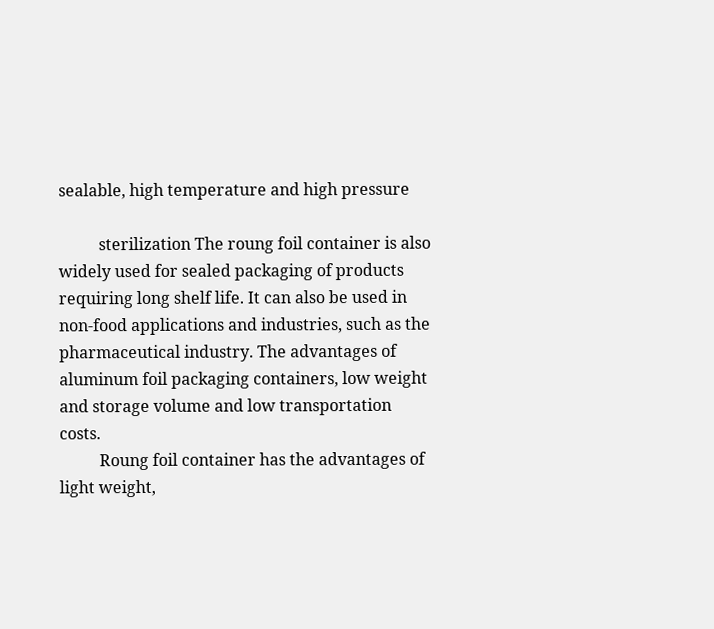sealable, high temperature and high pressure

          sterilization The roung foil container is also widely used for sealed packaging of products requiring long shelf life. It can also be used in non-food applications and industries, such as the pharmaceutical industry. The advantages of aluminum foil packaging containers, low weight and storage volume and low transportation costs.
          Roung foil container has the advantages of light weight,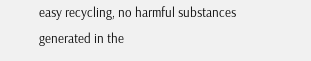easy recycling, no harmful substances generated in the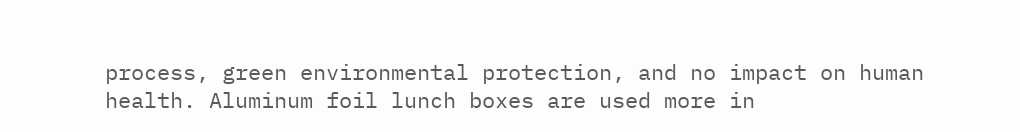process, green environmental protection, and no impact on human health. Aluminum foil lunch boxes are used more in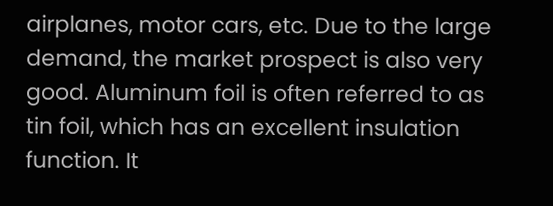airplanes, motor cars, etc. Due to the large demand, the market prospect is also very good. Aluminum foil is often referred to as tin foil, which has an excellent insulation function. It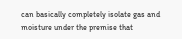can basically completely isolate gas and moisture under the premise that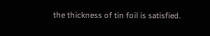the thickness of tin foil is satisfied.